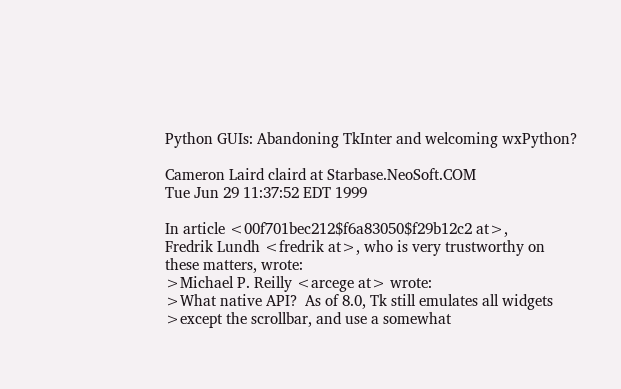Python GUIs: Abandoning TkInter and welcoming wxPython?

Cameron Laird claird at Starbase.NeoSoft.COM
Tue Jun 29 11:37:52 EDT 1999

In article <00f701bec212$f6a83050$f29b12c2 at>,
Fredrik Lundh <fredrik at>, who is very trustworthy on
these matters, wrote:
>Michael P. Reilly <arcege at> wrote:
>What native API?  As of 8.0, Tk still emulates all widgets
>except the scrollbar, and use a somewhat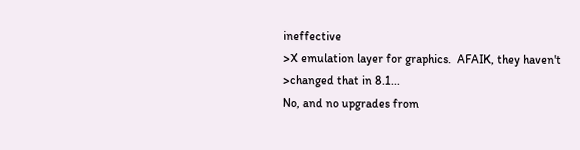ineffective
>X emulation layer for graphics.  AFAIK, they haven't
>changed that in 8.1...
No, and no upgrades from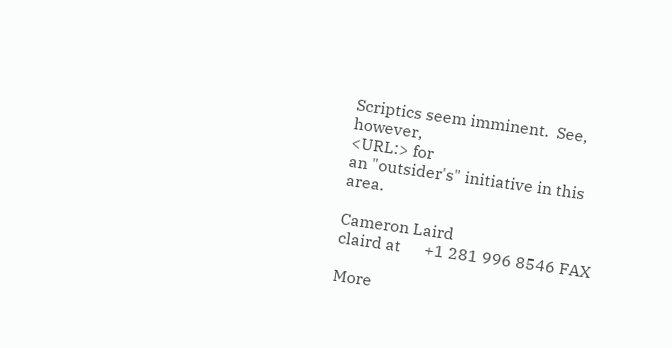Scriptics seem imminent.  See, however,
<URL:> for
an "outsider's" initiative in this area.

Cameron Laird
claird at      +1 281 996 8546 FAX

More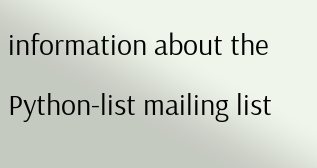information about the Python-list mailing list